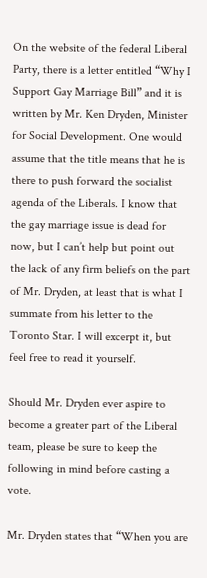On the website of the federal Liberal Party, there is a letter entitled “Why I Support Gay Marriage Bill” and it is written by Mr. Ken Dryden, Minister for Social Development. One would assume that the title means that he is there to push forward the socialist agenda of the Liberals. I know that the gay marriage issue is dead for now, but I can’t help but point out the lack of any firm beliefs on the part of Mr. Dryden, at least that is what I summate from his letter to the Toronto Star. I will excerpt it, but feel free to read it yourself.

Should Mr. Dryden ever aspire to become a greater part of the Liberal team, please be sure to keep the following in mind before casting a vote.

Mr. Dryden states that “When you are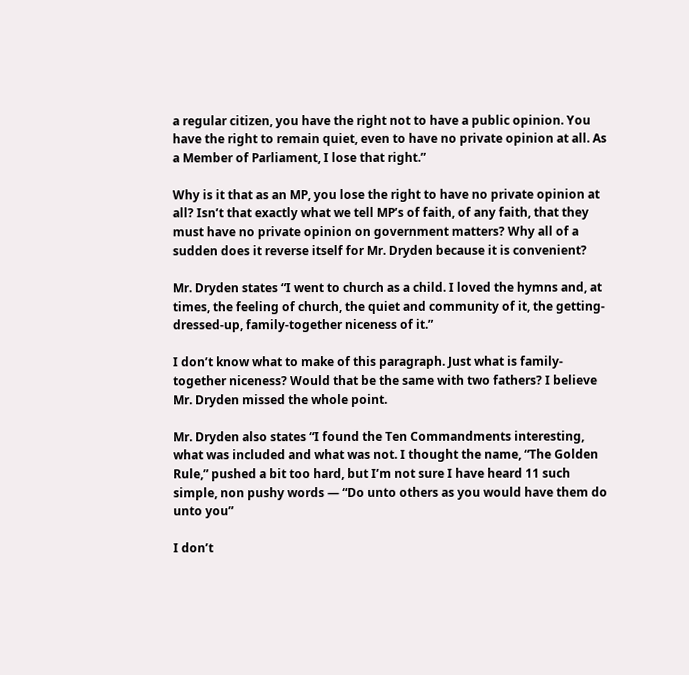a regular citizen, you have the right not to have a public opinion. You have the right to remain quiet, even to have no private opinion at all. As a Member of Parliament, I lose that right.”

Why is it that as an MP, you lose the right to have no private opinion at all? Isn’t that exactly what we tell MP’s of faith, of any faith, that they must have no private opinion on government matters? Why all of a sudden does it reverse itself for Mr. Dryden because it is convenient?

Mr. Dryden states “I went to church as a child. I loved the hymns and, at times, the feeling of church, the quiet and community of it, the getting-dressed-up, family-together niceness of it.”

I don’t know what to make of this paragraph. Just what is family-together niceness? Would that be the same with two fathers? I believe Mr. Dryden missed the whole point.

Mr. Dryden also states “I found the Ten Commandments interesting, what was included and what was not. I thought the name, “The Golden Rule,” pushed a bit too hard, but I’m not sure I have heard 11 such simple, non pushy words — “Do unto others as you would have them do unto you”

I don’t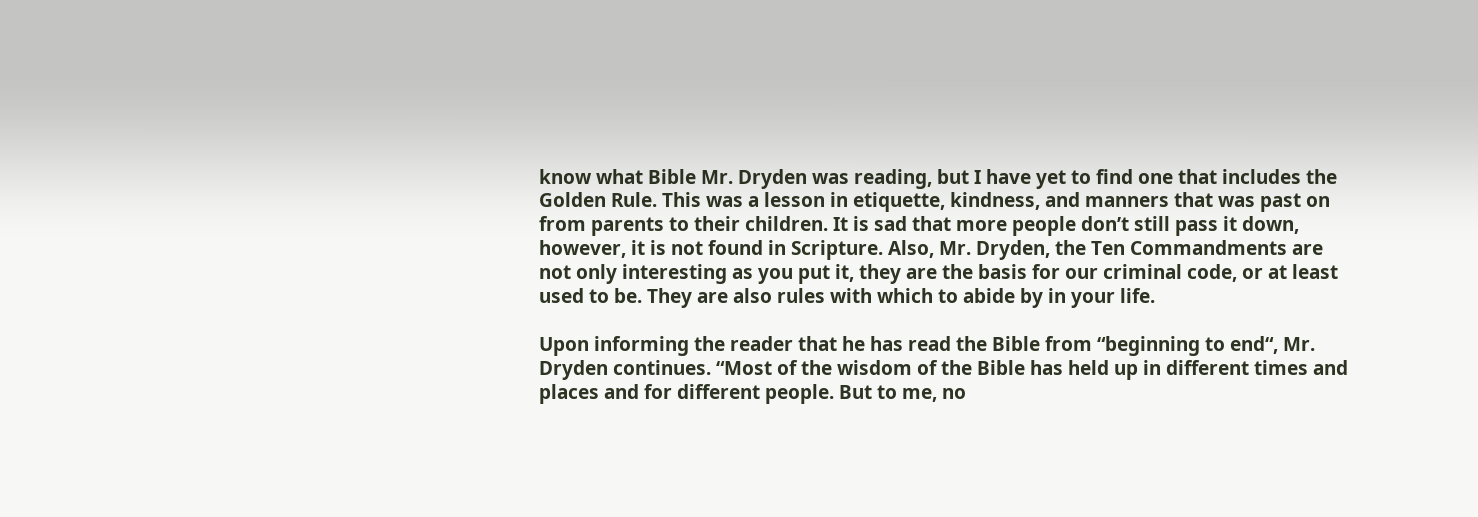know what Bible Mr. Dryden was reading, but I have yet to find one that includes the Golden Rule. This was a lesson in etiquette, kindness, and manners that was past on from parents to their children. It is sad that more people don’t still pass it down, however, it is not found in Scripture. Also, Mr. Dryden, the Ten Commandments are not only interesting as you put it, they are the basis for our criminal code, or at least used to be. They are also rules with which to abide by in your life.

Upon informing the reader that he has read the Bible from “beginning to end“, Mr. Dryden continues. “Most of the wisdom of the Bible has held up in different times and places and for different people. But to me, no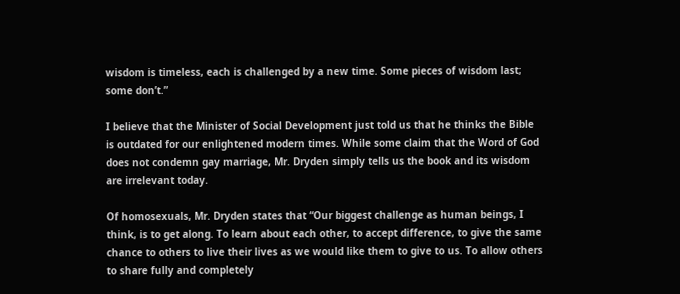wisdom is timeless, each is challenged by a new time. Some pieces of wisdom last; some don’t.”

I believe that the Minister of Social Development just told us that he thinks the Bible is outdated for our enlightened modern times. While some claim that the Word of God does not condemn gay marriage, Mr. Dryden simply tells us the book and its wisdom are irrelevant today.

Of homosexuals, Mr. Dryden states that “Our biggest challenge as human beings, I think, is to get along. To learn about each other, to accept difference, to give the same chance to others to live their lives as we would like them to give to us. To allow others to share fully and completely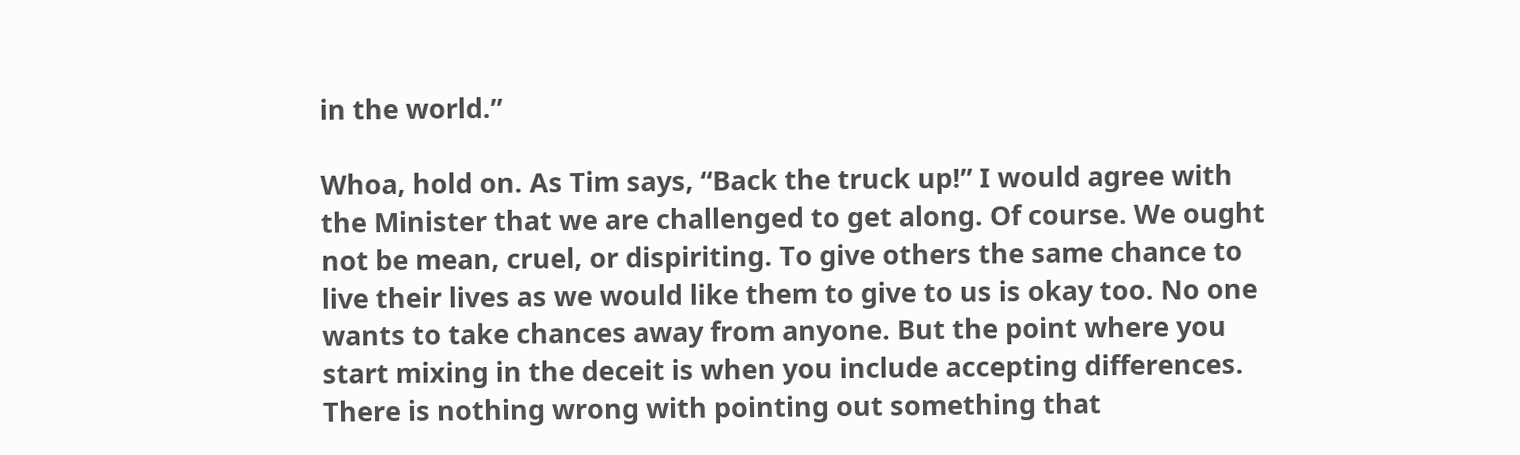in the world.”

Whoa, hold on. As Tim says, “Back the truck up!” I would agree with the Minister that we are challenged to get along. Of course. We ought not be mean, cruel, or dispiriting. To give others the same chance to live their lives as we would like them to give to us is okay too. No one wants to take chances away from anyone. But the point where you start mixing in the deceit is when you include accepting differences. There is nothing wrong with pointing out something that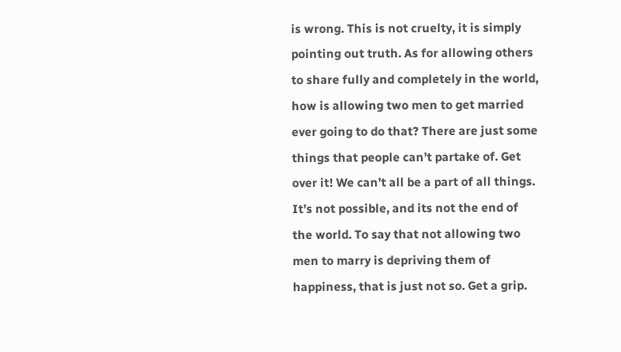is wrong. This is not cruelty, it is simply pointing out truth. As for allowing others to share fully and completely in the world, how is allowing two men to get married ever going to do that? There are just some things that people can’t partake of. Get over it! We can’t all be a part of all things. It’s not possible, and its not the end of the world. To say that not allowing two men to marry is depriving them of happiness, that is just not so. Get a grip.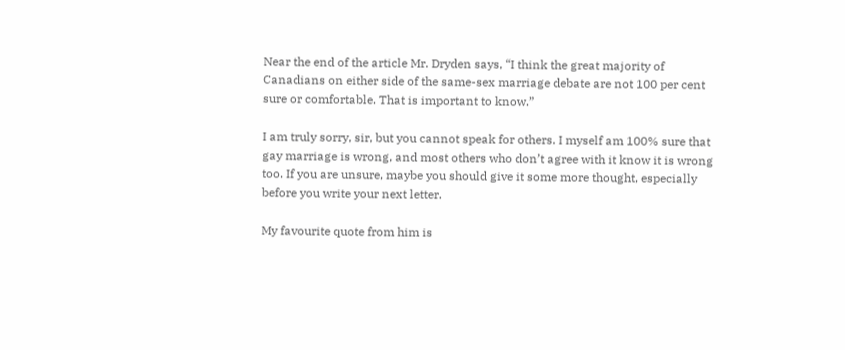Near the end of the article Mr. Dryden says, “I think the great majority of Canadians on either side of the same-sex marriage debate are not 100 per cent sure or comfortable. That is important to know.”

I am truly sorry, sir, but you cannot speak for others. I myself am 100% sure that gay marriage is wrong, and most others who don’t agree with it know it is wrong too. If you are unsure, maybe you should give it some more thought, especially before you write your next letter.

My favourite quote from him is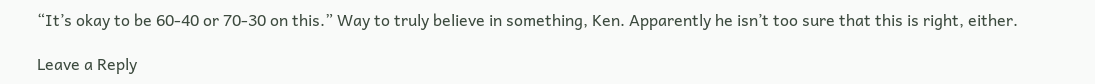“It’s okay to be 60-40 or 70-30 on this.” Way to truly believe in something, Ken. Apparently he isn’t too sure that this is right, either.

Leave a Reply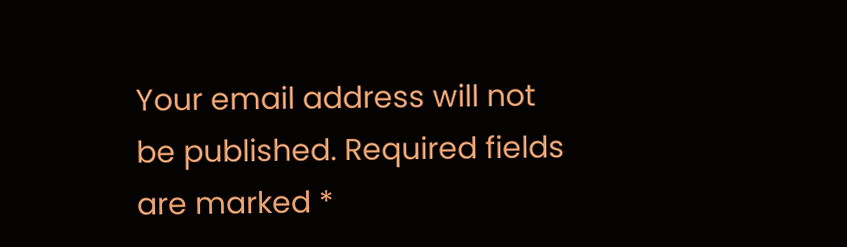Your email address will not be published. Required fields are marked *